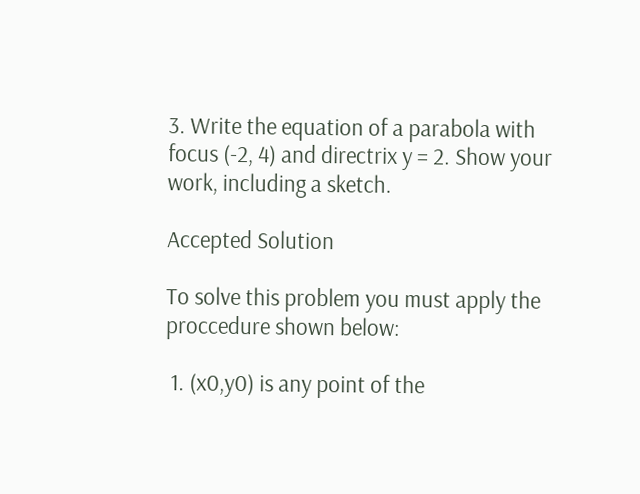3. Write the equation of a parabola with focus (-2, 4) and directrix y = 2. Show your work, including a sketch.

Accepted Solution

To solve this problem you must apply the proccedure shown below:

 1. (x0,y0) is any point of the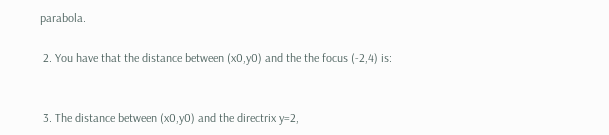parabola.

 2. You have that the distance between (x0,y0) and the the focus (-2,4) is:


 3. The distance between (x0,y0) and the directrix y=2,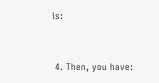is:


 4. Then, you have: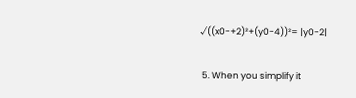√((x0-+2)²+(y0-4))²= |y0-2|

 5. When you simplify it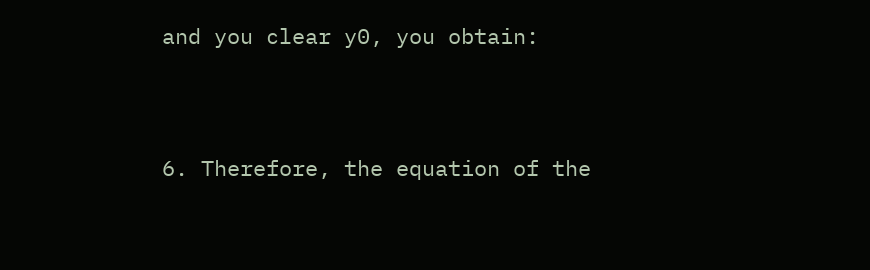and you clear y0, you obtain:


6. Therefore, the equation of the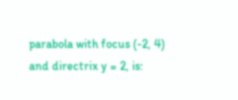parabola with focus (-2, 4) and directrix y = 2, is: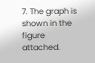7. The graph is shown in the figure attached.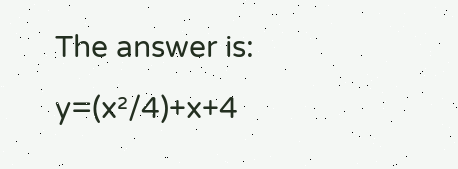The answer is: y=(x²/4)+x+4